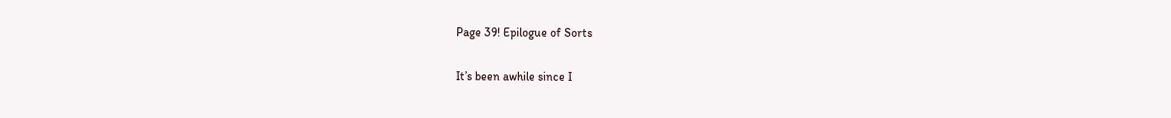Page 39! Epilogue of Sorts

It’s been awhile since I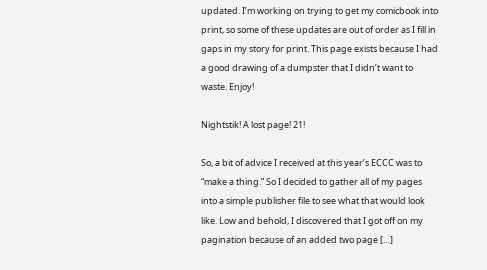updated. I’m working on trying to get my comicbook into print, so some of these updates are out of order as I fill in gaps in my story for print. This page exists because I had a good drawing of a dumpster that I didn’t want to waste. Enjoy!

Nightstik! A lost page! 21!

So, a bit of advice I received at this year’s ECCC was to “make a thing.” So I decided to gather all of my pages into a simple publisher file to see what that would look like. Low and behold, I discovered that I got off on my pagination because of an added two page […]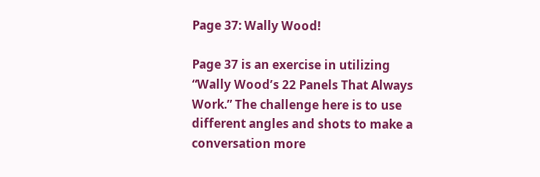Page 37: Wally Wood!

Page 37 is an exercise in utilizing “Wally Wood’s 22 Panels That Always Work.” The challenge here is to use different angles and shots to make a conversation more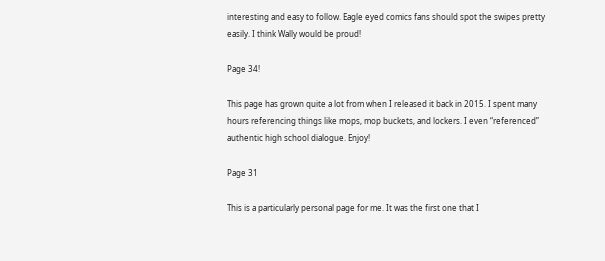interesting and easy to follow. Eagle eyed comics fans should spot the swipes pretty easily. I think Wally would be proud!

Page 34!

This page has grown quite a lot from when I released it back in 2015. I spent many hours referencing things like mops, mop buckets, and lockers. I even “referenced” authentic high school dialogue. Enjoy!

Page 31

This is a particularly personal page for me. It was the first one that I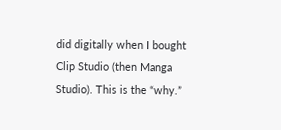did digitally when I bought Clip Studio (then Manga Studio). This is the “why.”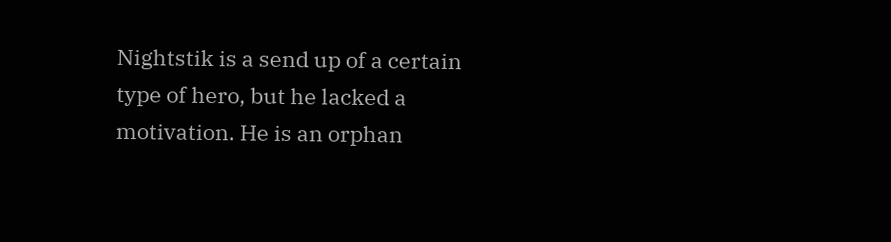Nightstik is a send up of a certain type of hero, but he lacked a motivation. He is an orphan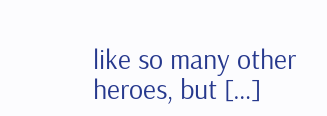like so many other heroes, but […]